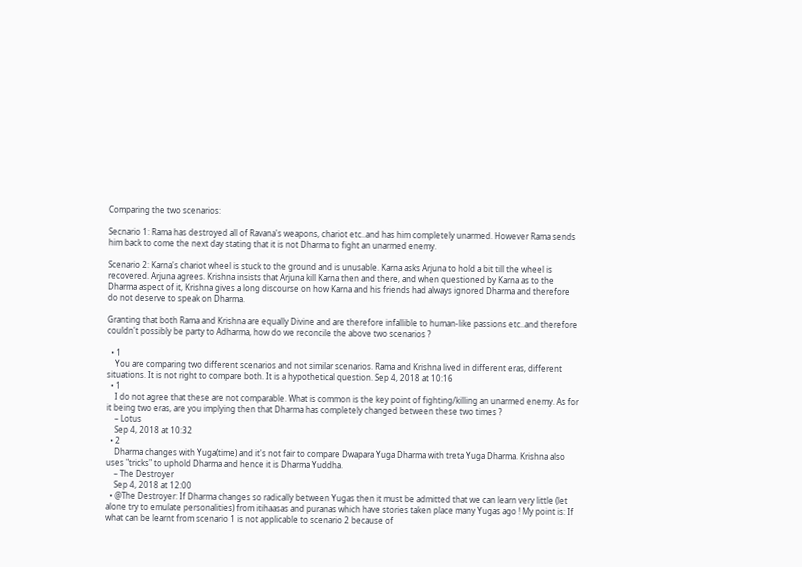Comparing the two scenarios:

Secnario 1: Rama has destroyed all of Ravana's weapons, chariot etc..and has him completely unarmed. However Rama sends him back to come the next day stating that it is not Dharma to fight an unarmed enemy.

Scenario 2: Karna's chariot wheel is stuck to the ground and is unusable. Karna asks Arjuna to hold a bit till the wheel is recovered. Arjuna agrees. Krishna insists that Arjuna kill Karna then and there, and when questioned by Karna as to the Dharma aspect of it, Krishna gives a long discourse on how Karna and his friends had always ignored Dharma and therefore do not deserve to speak on Dharma.

Granting that both Rama and Krishna are equally Divine and are therefore infallible to human-like passions etc..and therefore couldn't possibly be party to Adharma, how do we reconcile the above two scenarios ?

  • 1
    You are comparing two different scenarios and not similar scenarios. Rama and Krishna lived in different eras, different situations. It is not right to compare both. It is a hypothetical question. Sep 4, 2018 at 10:16
  • 1
    I do not agree that these are not comparable. What is common is the key point of fighting/killing an unarmed enemy. As for it being two eras, are you implying then that Dharma has completely changed between these two times ?
    – Lotus
    Sep 4, 2018 at 10:32
  • 2
    Dharma changes with Yuga(time) and it's not fair to compare Dwapara Yuga Dharma with treta Yuga Dharma. Krishna also uses "tricks" to uphold Dharma and hence it is Dharma Yuddha.
    – The Destroyer
    Sep 4, 2018 at 12:00
  • @The Destroyer: If Dharma changes so radically between Yugas then it must be admitted that we can learn very little (let alone try to emulate personalities) from itihaasas and puranas which have stories taken place many Yugas ago ! My point is: If what can be learnt from scenario 1 is not applicable to scenario 2 because of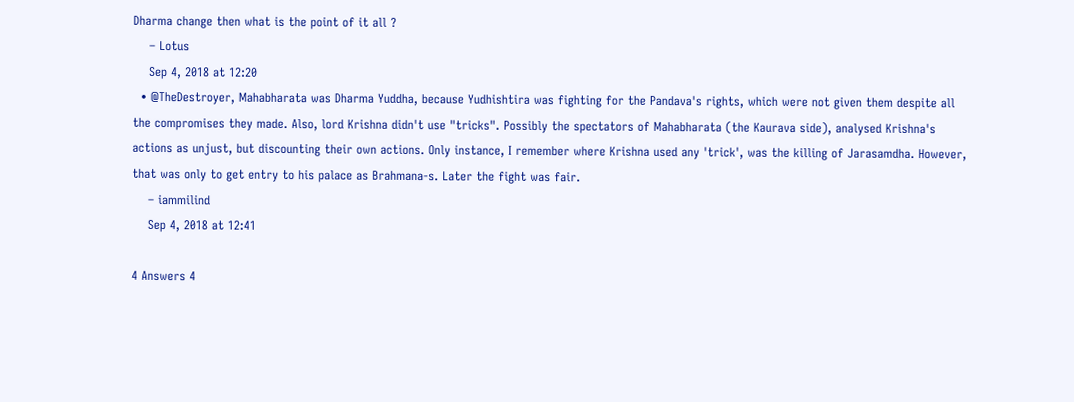Dharma change then what is the point of it all ?
    – Lotus
    Sep 4, 2018 at 12:20
  • @TheDestroyer, Mahabharata was Dharma Yuddha, because Yudhishtira was fighting for the Pandava's rights, which were not given them despite all the compromises they made. Also, lord Krishna didn't use "tricks". Possibly the spectators of Mahabharata (the Kaurava side), analysed Krishna's actions as unjust, but discounting their own actions. Only instance, I remember where Krishna used any 'trick', was the killing of Jarasamdha. However, that was only to get entry to his palace as Brahmana-s. Later the fight was fair.
    – iammilind
    Sep 4, 2018 at 12:41

4 Answers 4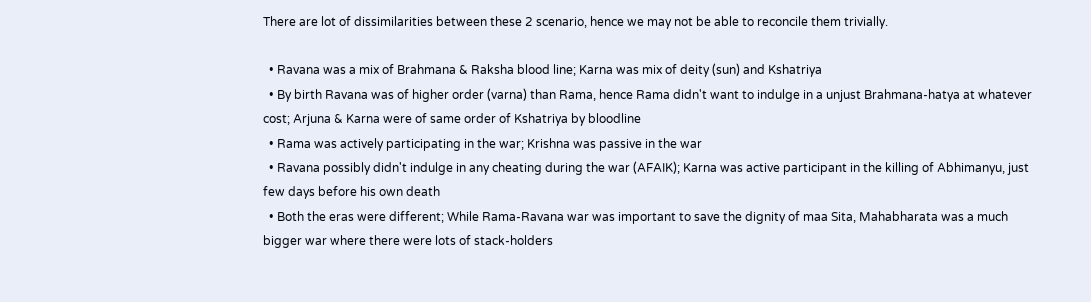There are lot of dissimilarities between these 2 scenario, hence we may not be able to reconcile them trivially.

  • Ravana was a mix of Brahmana & Raksha blood line; Karna was mix of deity (sun) and Kshatriya
  • By birth Ravana was of higher order (varna) than Rama, hence Rama didn't want to indulge in a unjust Brahmana-hatya at whatever cost; Arjuna & Karna were of same order of Kshatriya by bloodline
  • Rama was actively participating in the war; Krishna was passive in the war
  • Ravana possibly didn't indulge in any cheating during the war (AFAIK); Karna was active participant in the killing of Abhimanyu, just few days before his own death
  • Both the eras were different; While Rama-Ravana war was important to save the dignity of maa Sita, Mahabharata was a much bigger war where there were lots of stack-holders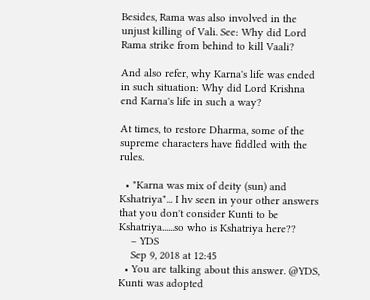Besides, Rama was also involved in the unjust killing of Vali. See: Why did Lord Rama strike from behind to kill Vaali?

And also refer, why Karna's life was ended in such situation: Why did Lord Krishna end Karna's life in such a way?

At times, to restore Dharma, some of the supreme characters have fiddled with the rules.

  • "Karna was mix of deity (sun) and Kshatriya"... I hv seen in your other answers that you don't consider Kunti to be Kshatriya......so who is Kshatriya here??
    – YDS
    Sep 9, 2018 at 12:45
  • You are talking about this answer. @YDS, Kunti was adopted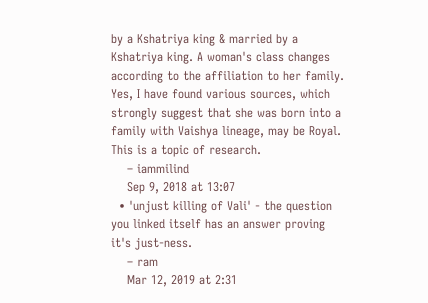by a Kshatriya king & married by a Kshatriya king. A woman's class changes according to the affiliation to her family. Yes, I have found various sources, which strongly suggest that she was born into a family with Vaishya lineage, may be Royal. This is a topic of research.
    – iammilind
    Sep 9, 2018 at 13:07
  • 'unjust killing of Vali' - the question you linked itself has an answer proving it's just-ness.
    – ram
    Mar 12, 2019 at 2:31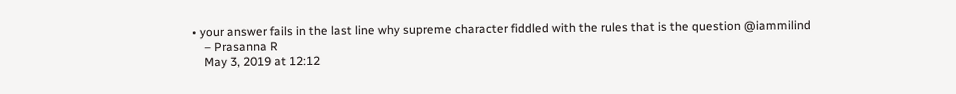• your answer fails in the last line why supreme character fiddled with the rules that is the question @iammilind
    – Prasanna R
    May 3, 2019 at 12:12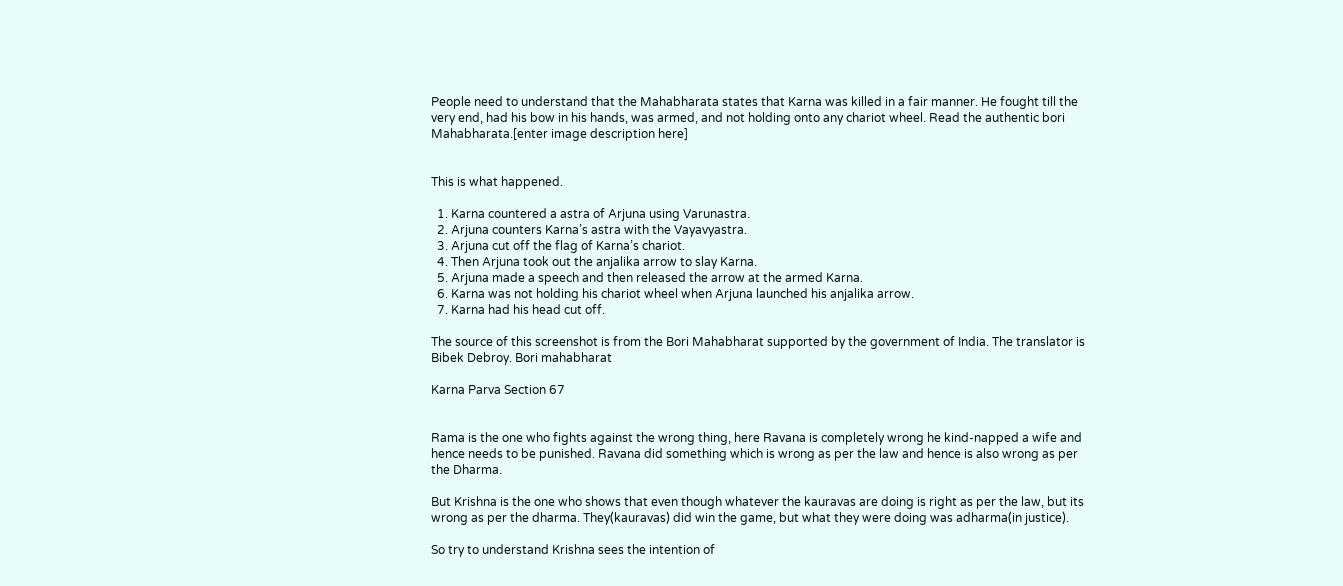People need to understand that the Mahabharata states that Karna was killed in a fair manner. He fought till the very end, had his bow in his hands, was armed, and not holding onto any chariot wheel. Read the authentic bori Mahabharata.[enter image description here]


This is what happened.

  1. Karna countered a astra of Arjuna using Varunastra.
  2. Arjuna counters Karna’s astra with the Vayavyastra.
  3. Arjuna cut off the flag of Karna’s chariot.
  4. Then Arjuna took out the anjalika arrow to slay Karna.
  5. Arjuna made a speech and then released the arrow at the armed Karna.
  6. Karna was not holding his chariot wheel when Arjuna launched his anjalika arrow.
  7. Karna had his head cut off.

The source of this screenshot is from the Bori Mahabharat supported by the government of India. The translator is Bibek Debroy. Bori mahabharat

Karna Parva Section 67


Rama is the one who fights against the wrong thing, here Ravana is completely wrong he kind-napped a wife and hence needs to be punished. Ravana did something which is wrong as per the law and hence is also wrong as per the Dharma.

But Krishna is the one who shows that even though whatever the kauravas are doing is right as per the law, but its wrong as per the dharma. They(kauravas) did win the game, but what they were doing was adharma(in justice).

So try to understand Krishna sees the intention of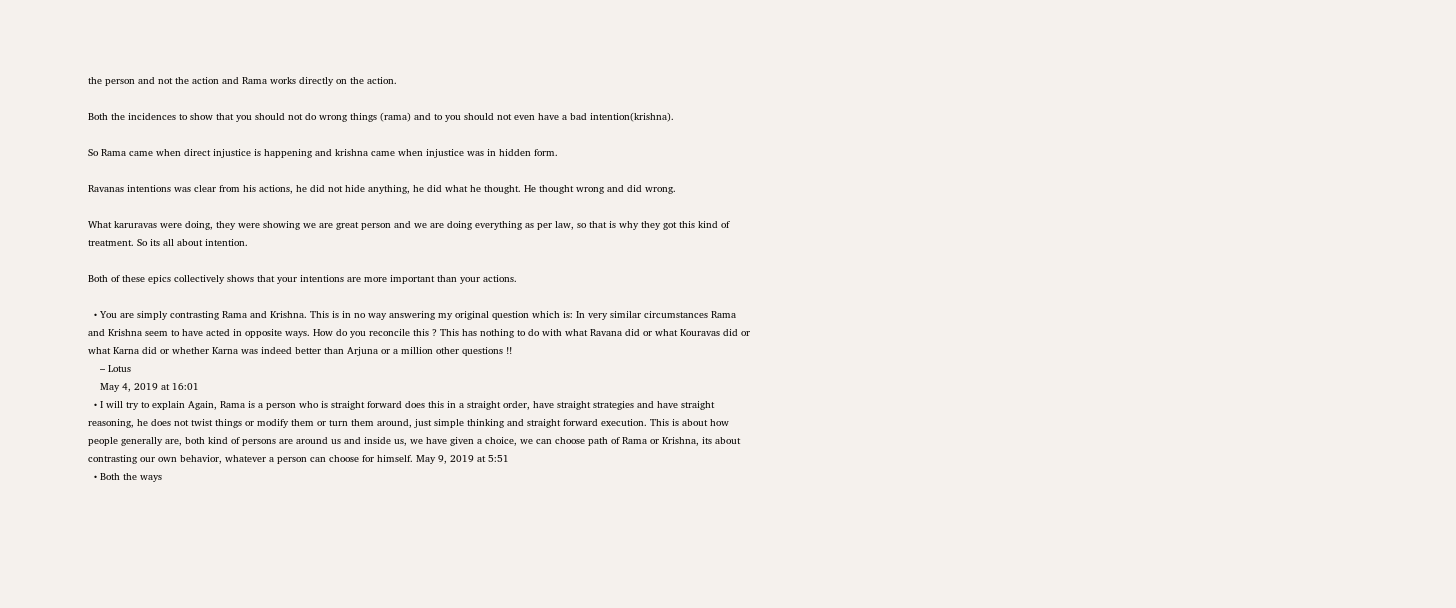the person and not the action and Rama works directly on the action.

Both the incidences to show that you should not do wrong things (rama) and to you should not even have a bad intention(krishna).

So Rama came when direct injustice is happening and krishna came when injustice was in hidden form.

Ravanas intentions was clear from his actions, he did not hide anything, he did what he thought. He thought wrong and did wrong.

What karuravas were doing, they were showing we are great person and we are doing everything as per law, so that is why they got this kind of treatment. So its all about intention.

Both of these epics collectively shows that your intentions are more important than your actions.

  • You are simply contrasting Rama and Krishna. This is in no way answering my original question which is: In very similar circumstances Rama and Krishna seem to have acted in opposite ways. How do you reconcile this ? This has nothing to do with what Ravana did or what Kouravas did or what Karna did or whether Karna was indeed better than Arjuna or a million other questions !!
    – Lotus
    May 4, 2019 at 16:01
  • I will try to explain Again, Rama is a person who is straight forward does this in a straight order, have straight strategies and have straight reasoning, he does not twist things or modify them or turn them around, just simple thinking and straight forward execution. This is about how people generally are, both kind of persons are around us and inside us, we have given a choice, we can choose path of Rama or Krishna, its about contrasting our own behavior, whatever a person can choose for himself. May 9, 2019 at 5:51
  • Both the ways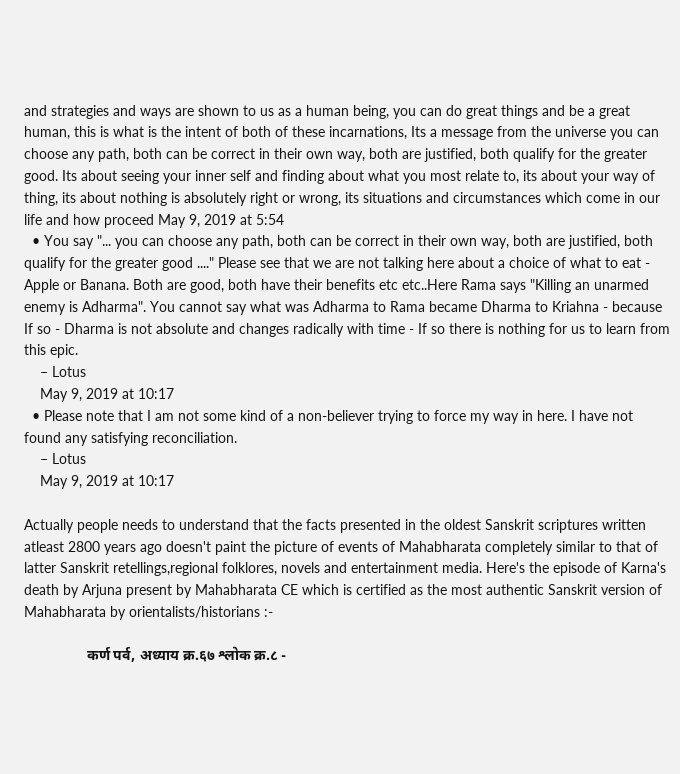and strategies and ways are shown to us as a human being, you can do great things and be a great human, this is what is the intent of both of these incarnations, Its a message from the universe you can choose any path, both can be correct in their own way, both are justified, both qualify for the greater good. Its about seeing your inner self and finding about what you most relate to, its about your way of thing, its about nothing is absolutely right or wrong, its situations and circumstances which come in our life and how proceed May 9, 2019 at 5:54
  • You say "... you can choose any path, both can be correct in their own way, both are justified, both qualify for the greater good ...." Please see that we are not talking here about a choice of what to eat - Apple or Banana. Both are good, both have their benefits etc etc..Here Rama says "Killing an unarmed enemy is Adharma". You cannot say what was Adharma to Rama became Dharma to Kriahna - because If so - Dharma is not absolute and changes radically with time - If so there is nothing for us to learn from this epic.
    – Lotus
    May 9, 2019 at 10:17
  • Please note that I am not some kind of a non-believer trying to force my way in here. I have not found any satisfying reconciliation.
    – Lotus
    May 9, 2019 at 10:17

Actually people needs to understand that the facts presented in the oldest Sanskrit scriptures written atleast 2800 years ago doesn't paint the picture of events of Mahabharata completely similar to that of latter Sanskrit retellings,regional folklores, novels and entertainment media. Here's the episode of Karna's death by Arjuna present by Mahabharata CE which is certified as the most authentic Sanskrit version of Mahabharata by orientalists/historians :-

                 कर्ण पर्व, अध्याय क्र.६७ श्लोक क्र.८ -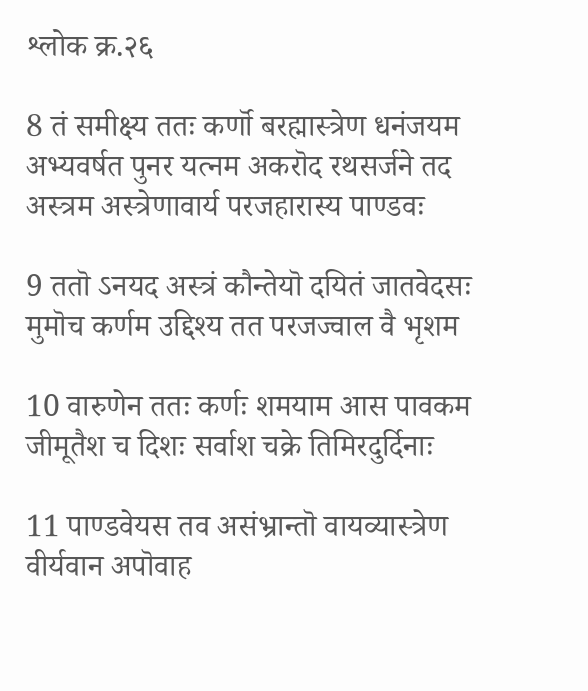श्लोक क्र.२६

8 तं समीक्ष्य ततः कर्णॊ बरह्मास्त्रेण धनंजयम अभ्यवर्षत पुनर यत्नम अकरॊद रथसर्जने तद अस्त्रम अस्त्रेणावार्य परजहारास्य पाण्डवः

9 ततॊ ऽनयद अस्त्रं कौन्तेयॊ दयितं जातवेदसः मुमॊच कर्णम उद्दिश्य तत परजज्वाल वै भृशम

10 वारुणेन ततः कर्णः शमयाम आस पावकम जीमूतैश च दिशः सर्वाश चक्रे तिमिरदुर्दिनाः

11 पाण्डवेयस तव असंभ्रान्तॊ वायव्यास्त्रेण वीर्यवान अपॊवाह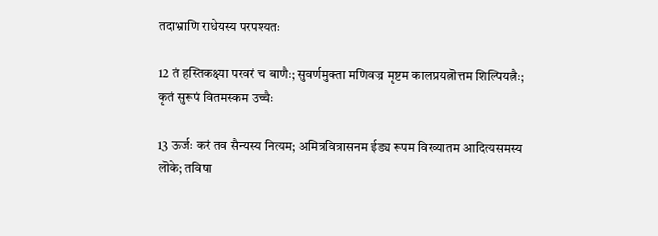तदाभ्राणि राधेयस्य परपश्यतः

12 तं हस्तिकक्ष्या परवरं च बाणैः; सुवर्णमुक्ता मणिवज्र मृष्टम कालप्रयत्नॊत्तम शिल्पियत्नैः; कृतं सुरूपं वितमस्कम उच्चैः

13 ऊर्जः करं तव सैन्यस्य नित्यम; अमित्रवित्रासनम ईड्य रूपम विख्यातम आदित्यसमस्य लॊके; तविषा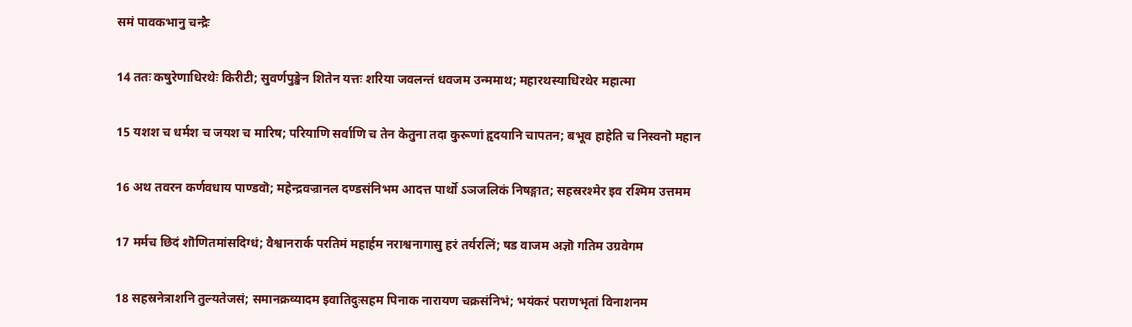समं पावकभानु चन्द्रैः

14 ततः कषुरेणाधिरथेः किरीटी; सुवर्णपुङ्खेन शितेन यत्तः शरिया जवलन्तं धवजम उन्ममाथ; महारथस्याधिरथेर महात्मा

15 यशश च धर्मश च जयश च मारिष; परियाणि सर्वाणि च तेन केतुना तदा कुरूणां हृदयानि चापतन; बभूव हाहेति च निस्वनॊ महान

16 अथ तवरन कर्णवधाय पाण्डवॊ; महेन्द्रवज्रानल दण्डसंनिभम आदत्त पार्थॊ ऽञजलिकं निषङ्गात; सहस्ररश्मेर इव रश्मिम उत्तमम

17 मर्मच छिदं शॊणितमांसदिग्धं; वैश्वानरार्क परतिमं महार्हम नराश्वनागासु हरं तर्यरत्निं; षड वाजम अज्ञॊ गतिम उग्रवेगम

18 सहस्रनेत्राशनि तुल्यतेजसं; समानक्रव्यादम इवातिदुःसहम पिनाक नारायण चक्रसंनिभं; भयंकरं पराणभृतां विनाशनम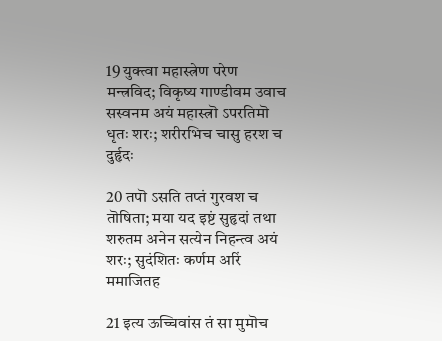19 युक्त्वा महास्त्रेण परेण मन्त्रविद; विकृष्य गाण्डीवम उवाच सस्वनम अयं महास्त्रॊ ऽपरतिमॊ धृतः शरः; शरीरभिच चासु हरश च दुर्हृदः

20 तपॊ ऽसति तप्तं गुरवश च तॊषिता; मया यद इष्टं सुहृदां तथा शरुतम अनेन सत्येन निहन्त्व अयं शरः; सुदंशितः कर्णम अरिं ममाजितह

21 इत्य ऊच्चिवांस तं सा मुमॊच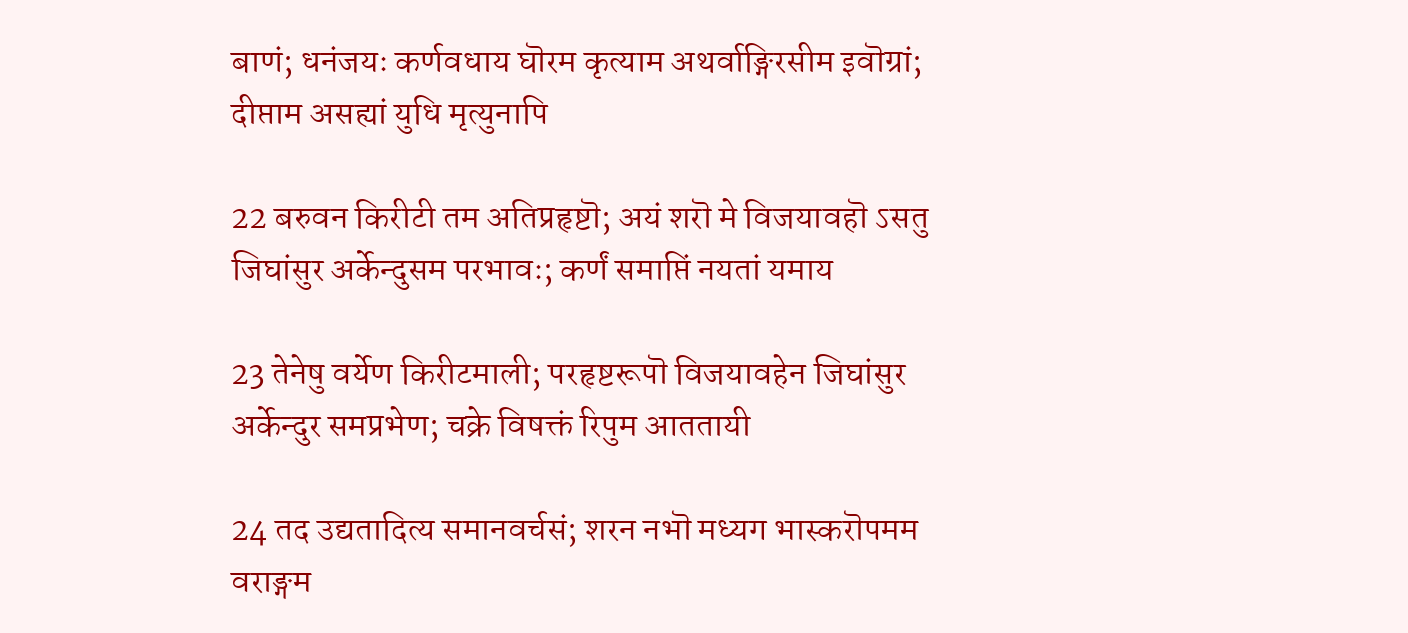बाणं; धनंजयः कर्णवधाय घॊरम कृत्याम अथर्वाङ्गिरसीम इवॊग्रां; दीप्ताम असह्यां युधि मृत्युनापि

22 बरुवन किरीटी तम अतिप्रहृष्टॊ; अयं शरॊ मे विजयावहॊ ऽसतु जिघांसुर अर्केन्दुसम परभावः; कर्णं समाप्तिं नयतां यमाय

23 तेनेषु वर्येण किरीटमाली; परहृष्टरूपॊ विजयावहेन जिघांसुर अर्केन्दुर समप्रभेण; चक्रे विषक्तं रिपुम आततायी

24 तद उद्यतादित्य समानवर्चसं; शरन नभॊ मध्यग भास्करॊपमम वराङ्गम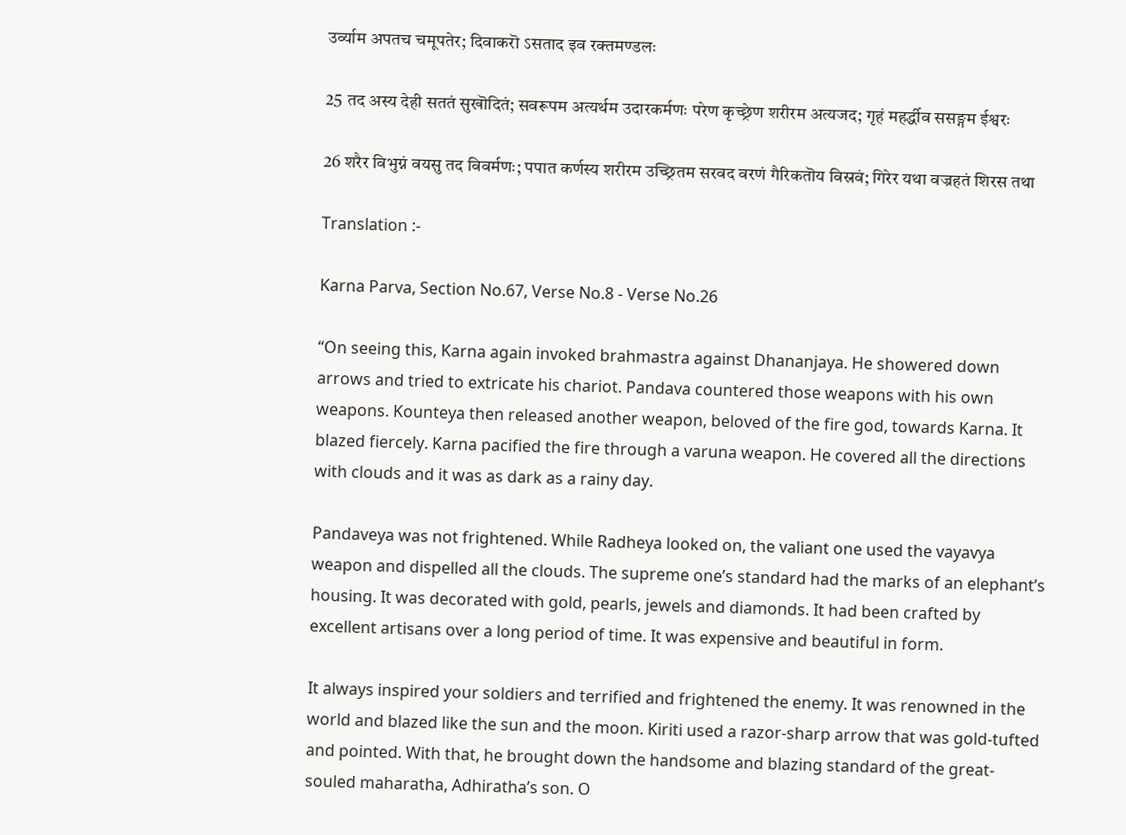उर्व्याम अपतच चमूपतेर; दिवाकरॊ ऽसताद इव रक्तमण्डलः

25 तद अस्य देही सततं सुखॊदितं; सवरूपम अत्यर्थम उदारकर्मणः परेण कृच्छ्रेण शरीरम अत्यजद; गृहं महर्द्धीव ससङ्गम ईश्वरः

26 शरैर विभुग्नं वयसु तद विवर्मणः; पपात कर्णस्य शरीरम उच्छ्रितम सरवद वरणं गैरिकतॊय विस्रवं; गिरेर यथा वज्रहतं शिरस तथा

Translation :-

Karna Parva, Section No.67, Verse No.8 - Verse No.26

“On seeing this, Karna again invoked brahmastra against Dhananjaya. He showered down arrows and tried to extricate his chariot. Pandava countered those weapons with his own weapons. Kounteya then released another weapon, beloved of the fire god, towards Karna. It blazed fiercely. Karna pacified the fire through a varuna weapon. He covered all the directions with clouds and it was as dark as a rainy day.

Pandaveya was not frightened. While Radheya looked on, the valiant one used the vayavya weapon and dispelled all the clouds. The supreme one’s standard had the marks of an elephant’s housing. It was decorated with gold, pearls, jewels and diamonds. It had been crafted by excellent artisans over a long period of time. It was expensive and beautiful in form.

It always inspired your soldiers and terrified and frightened the enemy. It was renowned in the world and blazed like the sun and the moon. Kiriti used a razor-sharp arrow that was gold-tufted and pointed. With that, he brought down the handsome and blazing standard of the great-souled maharatha, Adhiratha’s son. O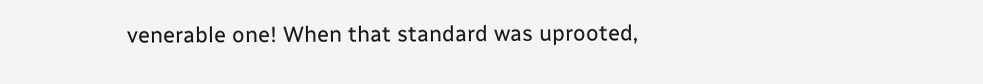venerable one! When that standard was uprooted,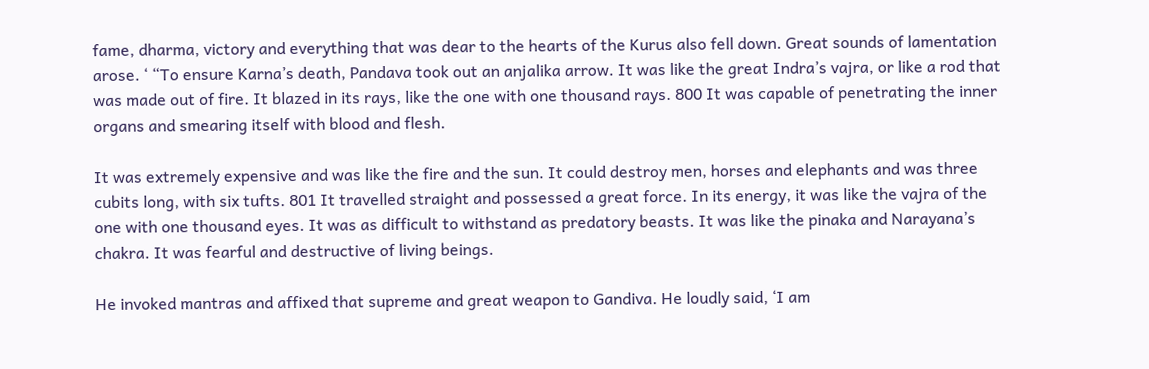fame, dharma, victory and everything that was dear to the hearts of the Kurus also fell down. Great sounds of lamentation arose. ‘ “To ensure Karna’s death, Pandava took out an anjalika arrow. It was like the great Indra’s vajra, or like a rod that was made out of fire. It blazed in its rays, like the one with one thousand rays. 800 It was capable of penetrating the inner organs and smearing itself with blood and flesh.

It was extremely expensive and was like the fire and the sun. It could destroy men, horses and elephants and was three cubits long, with six tufts. 801 It travelled straight and possessed a great force. In its energy, it was like the vajra of the one with one thousand eyes. It was as difficult to withstand as predatory beasts. It was like the pinaka and Narayana’s chakra. It was fearful and destructive of living beings.

He invoked mantras and affixed that supreme and great weapon to Gandiva. He loudly said, ‘I am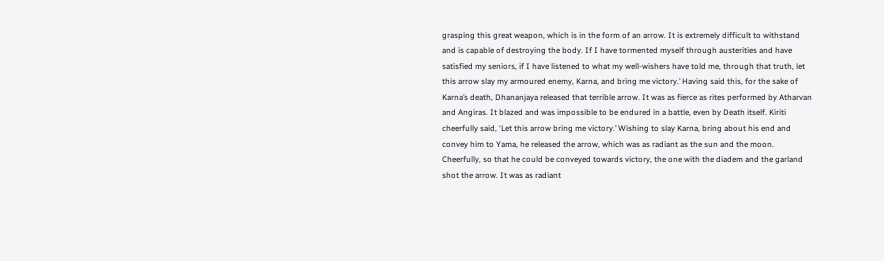grasping this great weapon, which is in the form of an arrow. It is extremely difficult to withstand and is capable of destroying the body. If I have tormented myself through austerities and have satisfied my seniors, if I have listened to what my well-wishers have told me, through that truth, let this arrow slay my armoured enemy, Karna, and bring me victory.’ Having said this, for the sake of Karna’s death, Dhananjaya released that terrible arrow. It was as fierce as rites performed by Atharvan and Angiras. It blazed and was impossible to be endured in a battle, even by Death itself. Kiriti cheerfully said, ‘Let this arrow bring me victory.’ Wishing to slay Karna, bring about his end and convey him to Yama, he released the arrow, which was as radiant as the sun and the moon. Cheerfully, so that he could be conveyed towards victory, the one with the diadem and the garland shot the arrow. It was as radiant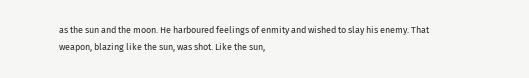as the sun and the moon. He harboured feelings of enmity and wished to slay his enemy. That weapon, blazing like the sun, was shot. Like the sun,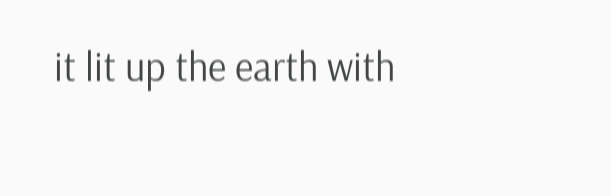it lit up the earth with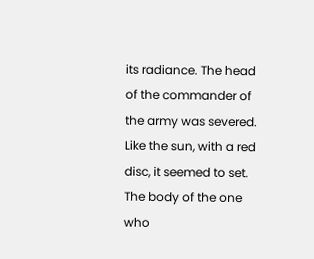its radiance. The head of the commander of the army was severed. Like the sun, with a red disc, it seemed to set. The body of the one who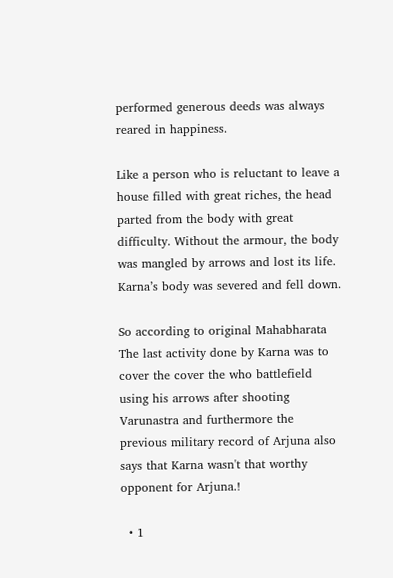performed generous deeds was always reared in happiness.

Like a person who is reluctant to leave a house filled with great riches, the head parted from the body with great difficulty. Without the armour, the body was mangled by arrows and lost its life. Karna’s body was severed and fell down.

So according to original Mahabharata The last activity done by Karna was to cover the cover the who battlefield using his arrows after shooting Varunastra and furthermore the previous military record of Arjuna also says that Karna wasn't that worthy opponent for Arjuna.!

  • 1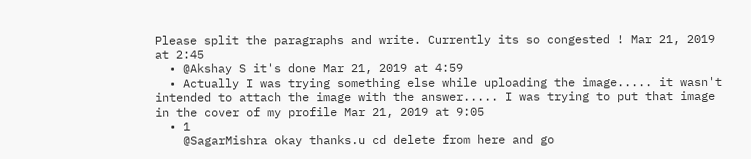Please split the paragraphs and write. Currently its so congested ! Mar 21, 2019 at 2:45
  • @Akshay S it's done Mar 21, 2019 at 4:59
  • Actually I was trying something else while uploading the image..... it wasn't intended to attach the image with the answer..... I was trying to put that image in the cover of my profile Mar 21, 2019 at 9:05
  • 1
    @SagarMishra okay thanks.u cd delete from here and go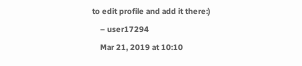to edit profile and add it there:)
    – user17294
    Mar 21, 2019 at 10:10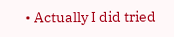• Actually I did tried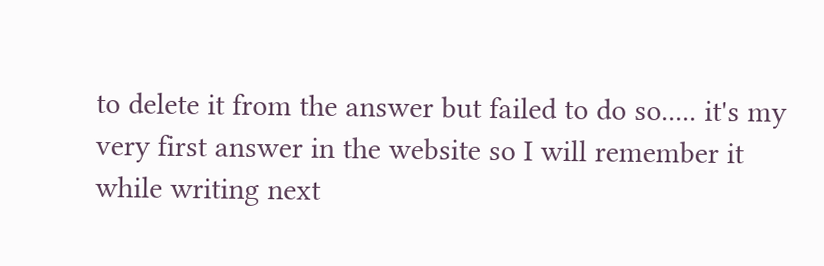to delete it from the answer but failed to do so..... it's my very first answer in the website so I will remember it while writing next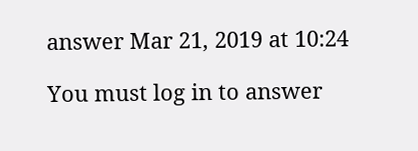answer Mar 21, 2019 at 10:24

You must log in to answer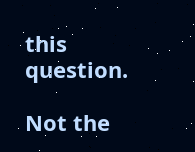this question.

Not the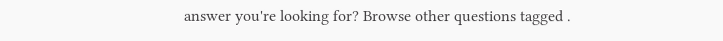answer you're looking for? Browse other questions tagged .